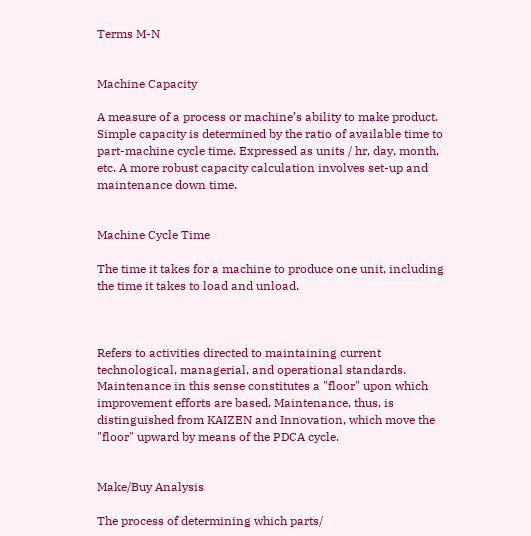Terms M-N


Machine Capacity

A measure of a process or machine’s ability to make product. Simple capacity is determined by the ratio of available time to part-machine cycle time. Expressed as units / hr, day, month, etc. A more robust capacity calculation involves set-up and maintenance down time.


Machine Cycle Time

The time it takes for a machine to produce one unit, including the time it takes to load and unload.



Refers to activities directed to maintaining current technological, managerial, and operational standards. Maintenance in this sense constitutes a "floor" upon which improvement efforts are based. Maintenance, thus, is distinguished from KAIZEN and Innovation, which move the "floor" upward by means of the PDCA cycle.


Make/Buy Analysis

The process of determining which parts/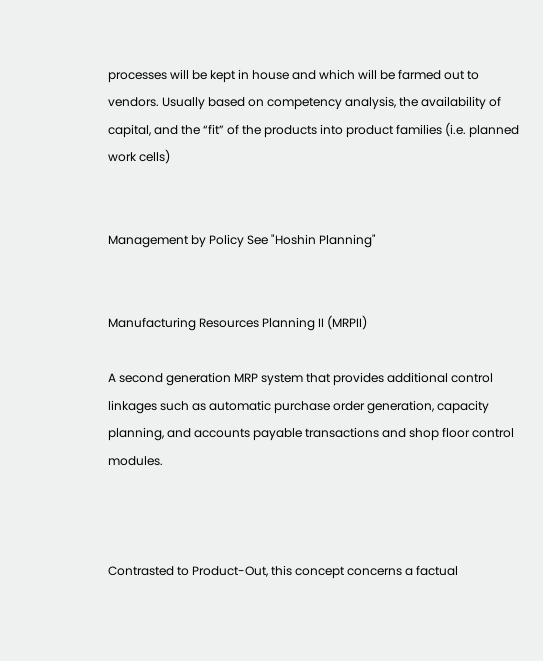processes will be kept in house and which will be farmed out to vendors. Usually based on competency analysis, the availability of capital, and the “fit” of the products into product families (i.e. planned work cells)


Management by Policy See "Hoshin Planning"


Manufacturing Resources Planning II (MRPII)

A second generation MRP system that provides additional control linkages such as automatic purchase order generation, capacity planning, and accounts payable transactions and shop floor control modules.



Contrasted to Product-Out, this concept concerns a factual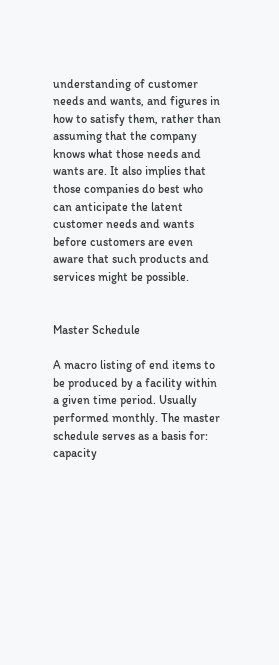understanding of customer needs and wants, and figures in how to satisfy them, rather than assuming that the company knows what those needs and wants are. It also implies that those companies do best who can anticipate the latent customer needs and wants before customers are even aware that such products and services might be possible.


Master Schedule

A macro listing of end items to be produced by a facility within a given time period. Usually performed monthly. The master schedule serves as a basis for: capacity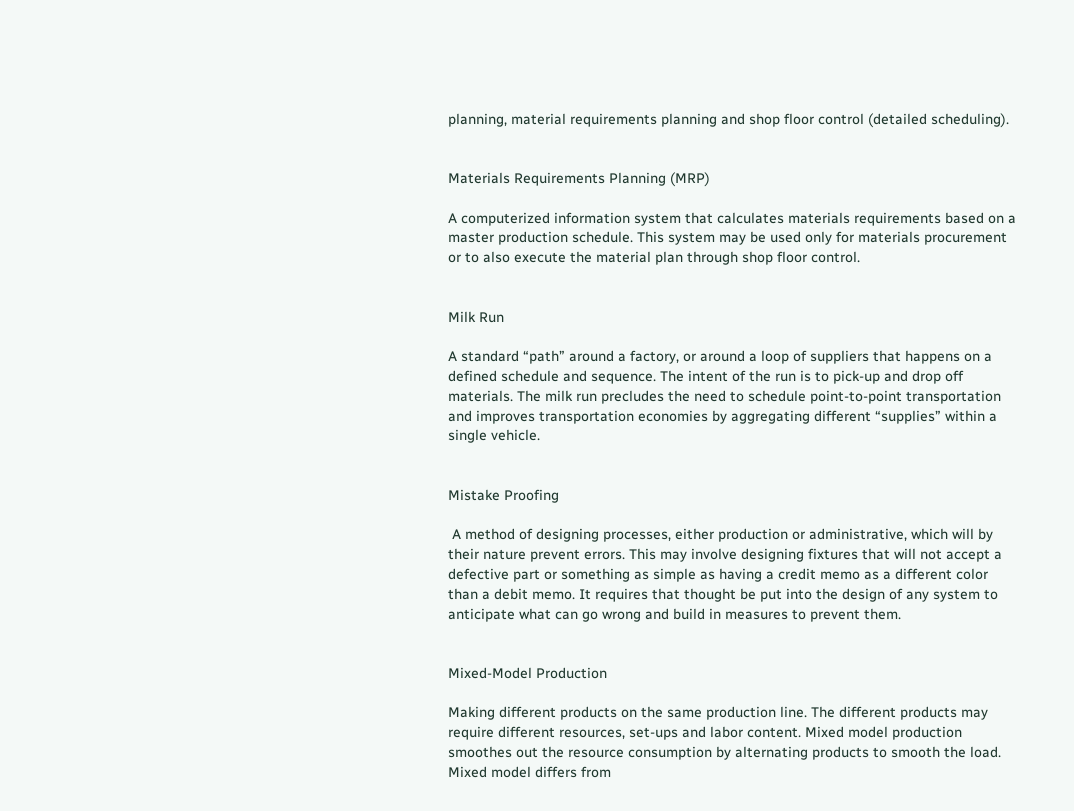planning, material requirements planning and shop floor control (detailed scheduling).


Materials Requirements Planning (MRP)

A computerized information system that calculates materials requirements based on a master production schedule. This system may be used only for materials procurement or to also execute the material plan through shop floor control.


Milk Run

A standard “path” around a factory, or around a loop of suppliers that happens on a defined schedule and sequence. The intent of the run is to pick-up and drop off materials. The milk run precludes the need to schedule point-to-point transportation and improves transportation economies by aggregating different “supplies” within a single vehicle.


Mistake Proofing

 A method of designing processes, either production or administrative, which will by their nature prevent errors. This may involve designing fixtures that will not accept a defective part or something as simple as having a credit memo as a different color than a debit memo. It requires that thought be put into the design of any system to anticipate what can go wrong and build in measures to prevent them.


Mixed-Model Production

Making different products on the same production line. The different products may require different resources, set-ups and labor content. Mixed model production smoothes out the resource consumption by alternating products to smooth the load. Mixed model differs from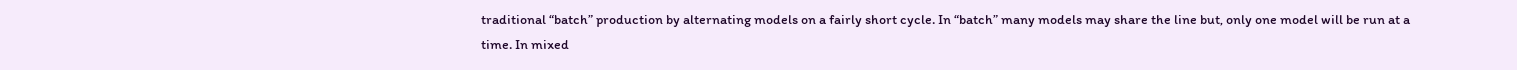traditional “batch” production by alternating models on a fairly short cycle. In “batch” many models may share the line but, only one model will be run at a time. In mixed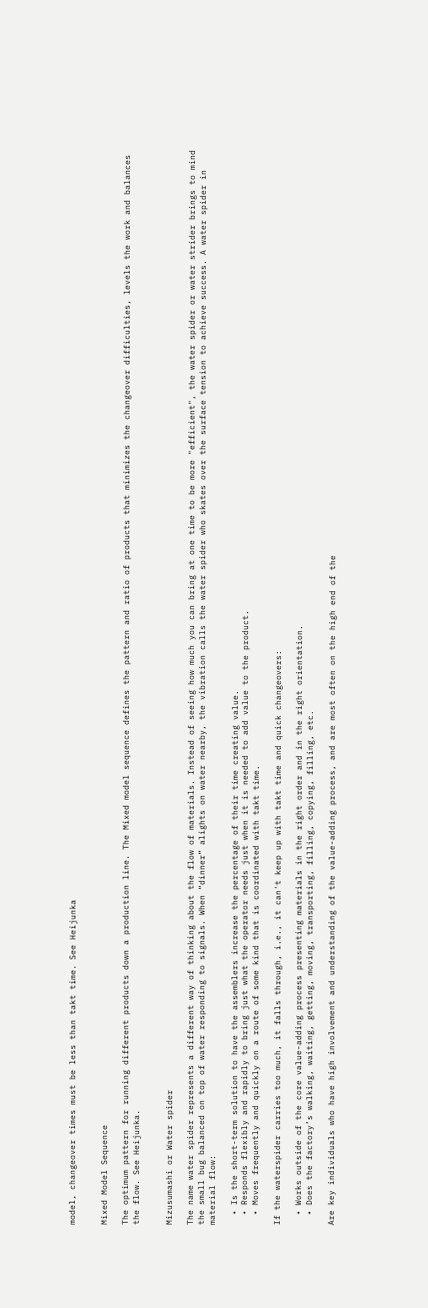model, changeover times must be less than takt time. See Heijunka


Mixed Model Sequence

The optimum pattern for running different products down a production line. The Mixed model sequence defines the pattern and ratio of products that minimizes the changeover difficulties, levels the work and balances the flow. See Heijunka.


Mizusumashi or Water spider

The name water spider represents a different way of thinking about the flow of materials. Instead of seeing how much you can bring at one time to be more "efficient", the water spider or water strider brings to mind the small bug balanced on top of water responding to signals. When “dinner” alights on water nearby, the vibration calls the water spider who skates over the surface tension to achieve success. A water spider in material flow:

  • Is the short-term solution to have the assemblers increase the percentage of their time creating value.
  • Responds flexibly and rapidly to bring just what the operator needs just when it is needed to add value to the product.
  • Moves frequently and quickly on a route of some kind that is coordinated with takt time.

If the waterspider carries too much, it falls through, i.e., it can't keep up with takt time and quick changeovers:

  • Works outside of the core value-adding process presenting materials in the right order and in the right orientation.
  • Does the factory’s walking, waiting, getting, moving, transporting, filling, copying, filling, etc.

Are key individuals who have high involvement and understanding of the value-adding process, and are most often on the high end of the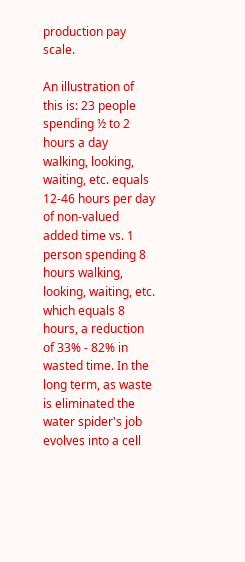production pay scale.

An illustration of this is: 23 people spending ½ to 2 hours a day walking, looking, waiting, etc. equals 12-46 hours per day of non-valued added time vs. 1 person spending 8 hours walking, looking, waiting, etc. which equals 8 hours, a reduction of 33% - 82% in wasted time. In the long term, as waste is eliminated the water spider's job evolves into a cell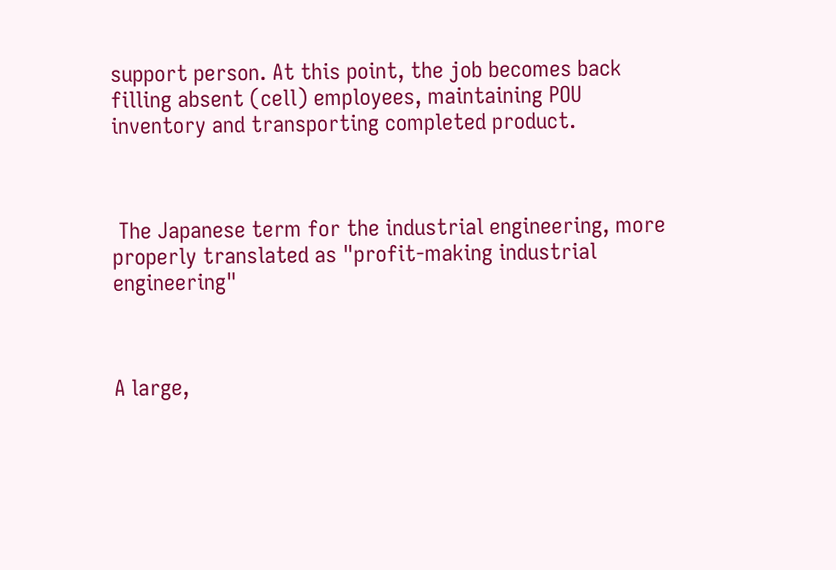support person. At this point, the job becomes back filling absent (cell) employees, maintaining POU inventory and transporting completed product.



 The Japanese term for the industrial engineering, more properly translated as "profit-making industrial engineering"



A large,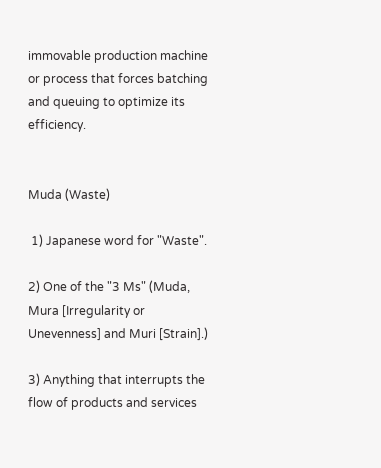immovable production machine or process that forces batching and queuing to optimize its efficiency.


Muda (Waste)

 1) Japanese word for "Waste".

2) One of the "3 Ms" (Muda, Mura [Irregularity or Unevenness] and Muri [Strain].)

3) Anything that interrupts the flow of products and services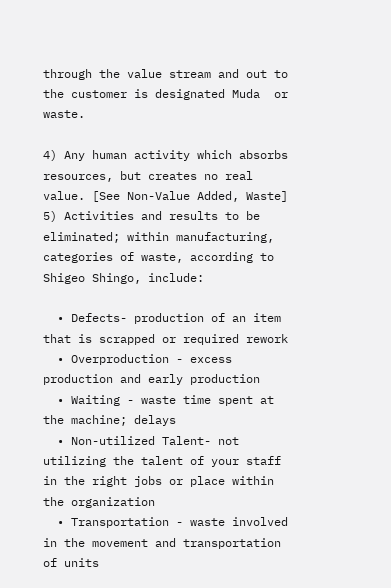through the value stream and out to the customer is designated Muda  or waste.

4) Any human activity which absorbs resources, but creates no real value. [See Non-Value Added, Waste] 5) Activities and results to be eliminated; within manufacturing, categories of waste, according to Shigeo Shingo, include:

  • Defects- production of an item that is scrapped or required rework
  • Overproduction - excess production and early production
  • Waiting - waste time spent at the machine; delays
  • Non-utilized Talent- not utilizing the talent of your staff in the right jobs or place within the organization
  • Transportation - waste involved in the movement and transportation of units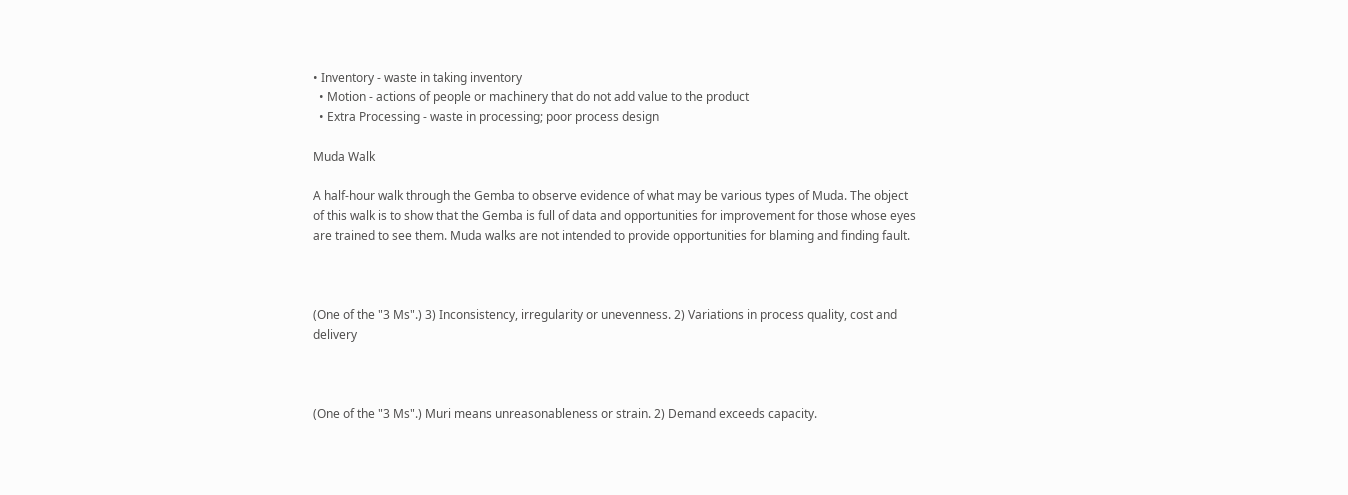• Inventory - waste in taking inventory
  • Motion - actions of people or machinery that do not add value to the product
  • Extra Processing - waste in processing; poor process design

Muda Walk

A half-hour walk through the Gemba to observe evidence of what may be various types of Muda. The object of this walk is to show that the Gemba is full of data and opportunities for improvement for those whose eyes are trained to see them. Muda walks are not intended to provide opportunities for blaming and finding fault.



(One of the "3 Ms".) 3) Inconsistency, irregularity or unevenness. 2) Variations in process quality, cost and delivery



(One of the "3 Ms".) Muri means unreasonableness or strain. 2) Demand exceeds capacity.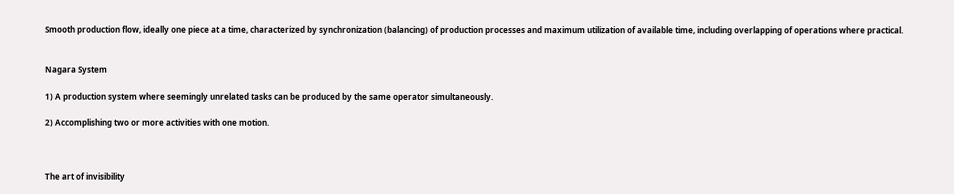Smooth production flow, ideally one piece at a time, characterized by synchronization (balancing) of production processes and maximum utilization of available time, including overlapping of operations where practical.


Nagara System

1) A production system where seemingly unrelated tasks can be produced by the same operator simultaneously.

2) Accomplishing two or more activities with one motion.



The art of invisibility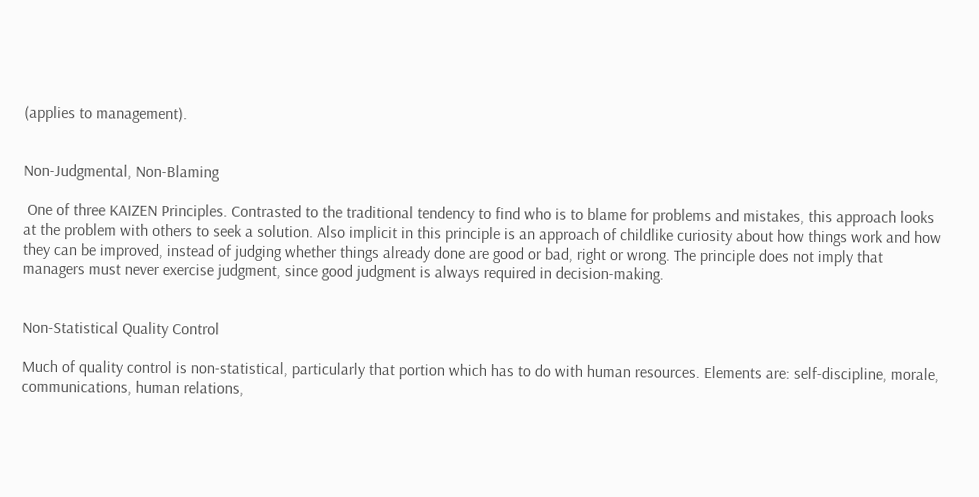(applies to management).


Non-Judgmental, Non-Blaming

 One of three KAIZEN Principles. Contrasted to the traditional tendency to find who is to blame for problems and mistakes, this approach looks at the problem with others to seek a solution. Also implicit in this principle is an approach of childlike curiosity about how things work and how they can be improved, instead of judging whether things already done are good or bad, right or wrong. The principle does not imply that managers must never exercise judgment, since good judgment is always required in decision-making.


Non-Statistical Quality Control

Much of quality control is non-statistical, particularly that portion which has to do with human resources. Elements are: self-discipline, morale, communications, human relations,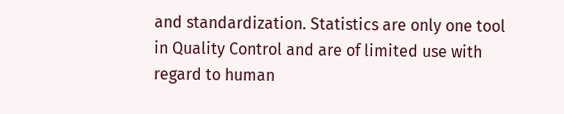and standardization. Statistics are only one tool in Quality Control and are of limited use with regard to human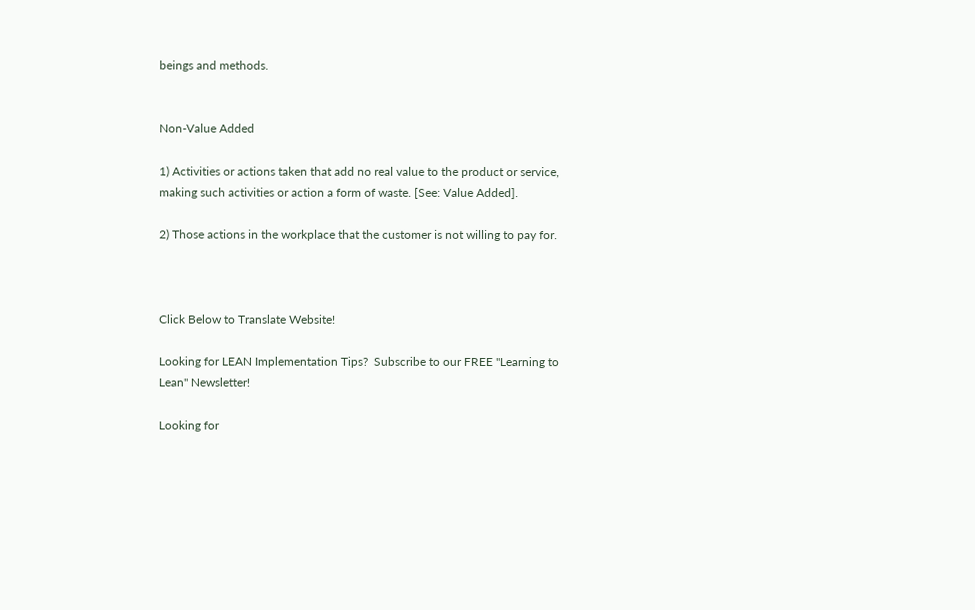beings and methods.


Non-Value Added

1) Activities or actions taken that add no real value to the product or service, making such activities or action a form of waste. [See: Value Added].

2) Those actions in the workplace that the customer is not willing to pay for.



Click Below to Translate Website!

Looking for LEAN Implementation Tips?  Subscribe to our FREE "Learning to Lean" Newsletter!

Looking for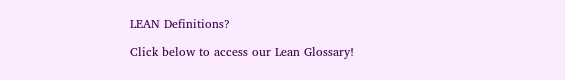LEAN Definitions?

Click below to access our Lean Glossary!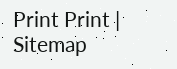Print Print | Sitemap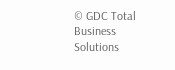© GDC Total Business Solutions